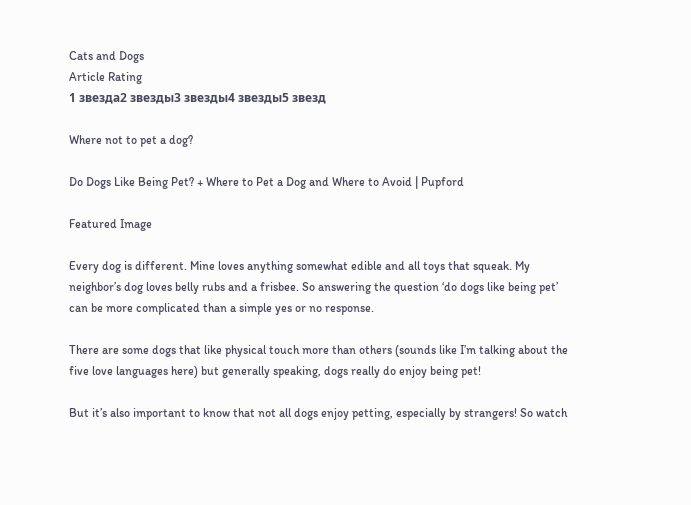Cats and Dogs
Article Rating
1 звезда2 звезды3 звезды4 звезды5 звезд

Where not to pet a dog?

Do Dogs Like Being Pet? + Where to Pet a Dog and Where to Avoid | Pupford

Featured Image

Every dog is different. Mine loves anything somewhat edible and all toys that squeak. My neighbor’s dog loves belly rubs and a frisbee. So answering the question ‘do dogs like being pet’ can be more complicated than a simple yes or no response.

There are some dogs that like physical touch more than others (sounds like I’m talking about the five love languages here) but generally speaking, dogs really do enjoy being pet!

But it’s also important to know that not all dogs enjoy petting, especially by strangers! So watch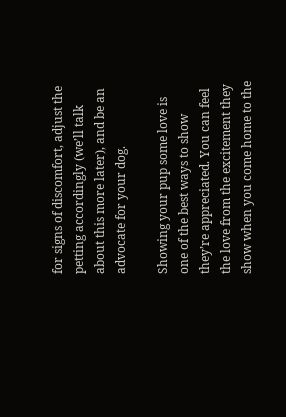for signs of discomfort, adjust the petting accordingly (we’ll talk about this more later), and be an advocate for your dog.

Showing your pup some love is one of the best ways to show they’re appreciated. You can feel the love from the excitement they show when you come home to the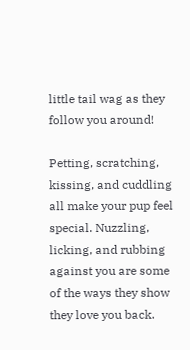little tail wag as they follow you around!

Petting, scratching, kissing, and cuddling all make your pup feel special. Nuzzling, licking, and rubbing against you are some of the ways they show they love you back.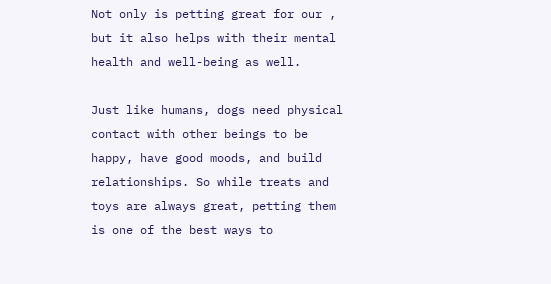Not only is petting great for our , but it also helps with their mental health and well-being as well.

Just like humans, dogs need physical contact with other beings to be happy, have good moods, and build relationships. So while treats and toys are always great, petting them is one of the best ways to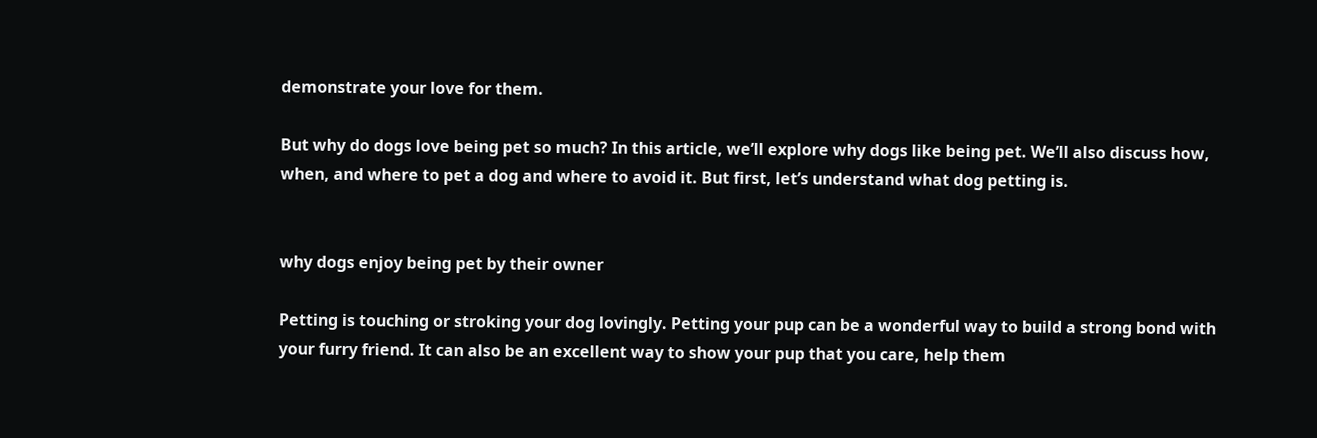demonstrate your love for them.

But why do dogs love being pet so much? In this article, we’ll explore why dogs like being pet. We’ll also discuss how, when, and where to pet a dog and where to avoid it. But first, let’s understand what dog petting is.


why dogs enjoy being pet by their owner

Petting is touching or stroking your dog lovingly. Petting your pup can be a wonderful way to build a strong bond with your furry friend. It can also be an excellent way to show your pup that you care, help them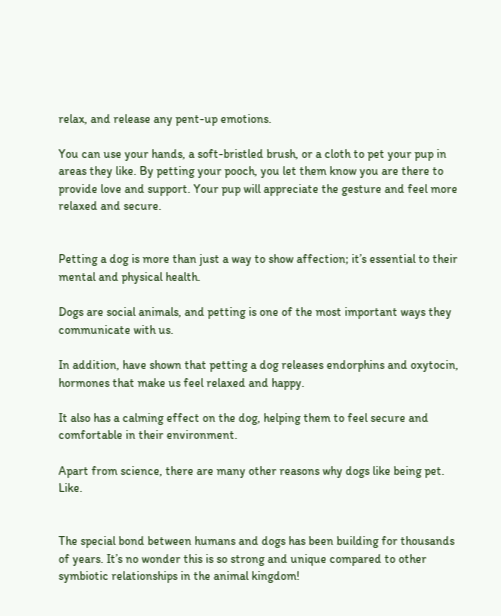relax, and release any pent-up emotions.

You can use your hands, a soft-bristled brush, or a cloth to pet your pup in areas they like. By petting your pooch, you let them know you are there to provide love and support. Your pup will appreciate the gesture and feel more relaxed and secure.


Petting a dog is more than just a way to show affection; it’s essential to their mental and physical health.

Dogs are social animals, and petting is one of the most important ways they communicate with us.

In addition, have shown that petting a dog releases endorphins and oxytocin, hormones that make us feel relaxed and happy.

It also has a calming effect on the dog, helping them to feel secure and comfortable in their environment.

Apart from science, there are many other reasons why dogs like being pet. Like.


The special bond between humans and dogs has been building for thousands of years. It’s no wonder this is so strong and unique compared to other symbiotic relationships in the animal kingdom!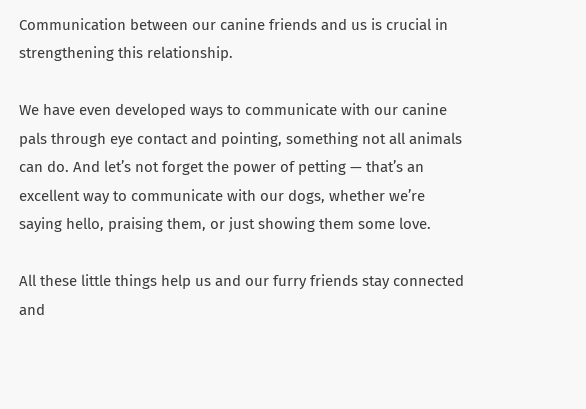Communication between our canine friends and us is crucial in strengthening this relationship.

We have even developed ways to communicate with our canine pals through eye contact and pointing, something not all animals can do. And let’s not forget the power of petting — that’s an excellent way to communicate with our dogs, whether we’re saying hello, praising them, or just showing them some love.

All these little things help us and our furry friends stay connected and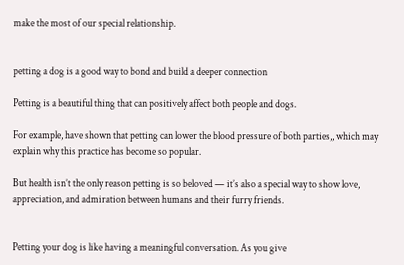make the most of our special relationship.


petting a dog is a good way to bond and build a deeper connection

Petting is a beautiful thing that can positively affect both people and dogs.

For example, have shown that petting can lower the blood pressure of both parties,, which may explain why this practice has become so popular.

But health isn’t the only reason petting is so beloved — it’s also a special way to show love, appreciation, and admiration between humans and their furry friends.


Petting your dog is like having a meaningful conversation. As you give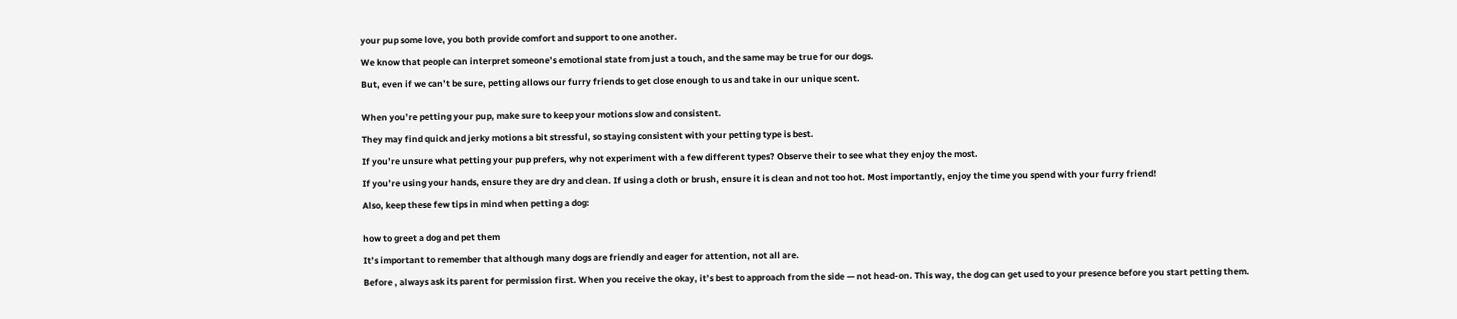your pup some love, you both provide comfort and support to one another.

We know that people can interpret someone’s emotional state from just a touch, and the same may be true for our dogs.

But, even if we can’t be sure, petting allows our furry friends to get close enough to us and take in our unique scent.


When you’re petting your pup, make sure to keep your motions slow and consistent.

They may find quick and jerky motions a bit stressful, so staying consistent with your petting type is best.

If you’re unsure what petting your pup prefers, why not experiment with a few different types? Observe their to see what they enjoy the most.

If you’re using your hands, ensure they are dry and clean. If using a cloth or brush, ensure it is clean and not too hot. Most importantly, enjoy the time you spend with your furry friend!

Also, keep these few tips in mind when petting a dog:


how to greet a dog and pet them

It’s important to remember that although many dogs are friendly and eager for attention, not all are.

Before , always ask its parent for permission first. When you receive the okay, it’s best to approach from the side — not head-on. This way, the dog can get used to your presence before you start petting them.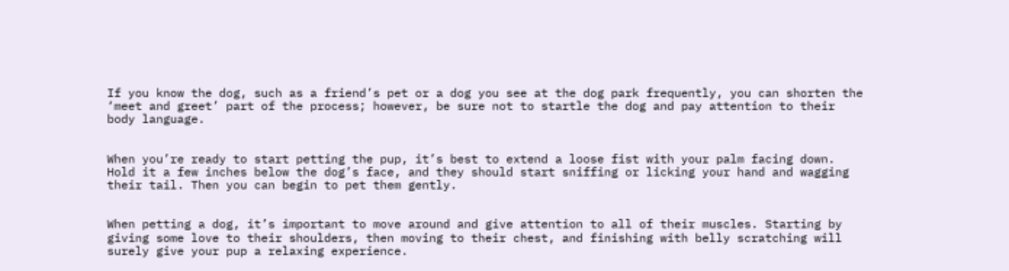If you know the dog, such as a friend’s pet or a dog you see at the dog park frequently, you can shorten the ‘meet and greet’ part of the process; however, be sure not to startle the dog and pay attention to their body language.


When you’re ready to start petting the pup, it’s best to extend a loose fist with your palm facing down. Hold it a few inches below the dog’s face, and they should start sniffing or licking your hand and wagging their tail. Then you can begin to pet them gently.


When petting a dog, it’s important to move around and give attention to all of their muscles. Starting by giving some love to their shoulders, then moving to their chest, and finishing with belly scratching will surely give your pup a relaxing experience.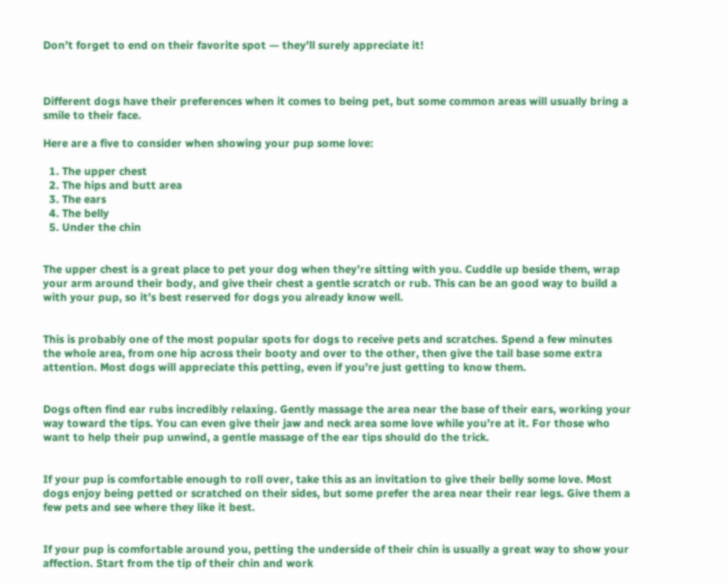Don’t forget to end on their favorite spot — they’ll surely appreciate it!



Different dogs have their preferences when it comes to being pet, but some common areas will usually bring a smile to their face.

Here are a five to consider when showing your pup some love:

  1. The upper chest
  2. The hips and butt area
  3. The ears
  4. The belly
  5. Under the chin


The upper chest is a great place to pet your dog when they’re sitting with you. Cuddle up beside them, wrap your arm around their body, and give their chest a gentle scratch or rub. This can be an good way to build a with your pup, so it’s best reserved for dogs you already know well.


This is probably one of the most popular spots for dogs to receive pets and scratches. Spend a few minutes the whole area, from one hip across their booty and over to the other, then give the tail base some extra attention. Most dogs will appreciate this petting, even if you’re just getting to know them.


Dogs often find ear rubs incredibly relaxing. Gently massage the area near the base of their ears, working your way toward the tips. You can even give their jaw and neck area some love while you’re at it. For those who want to help their pup unwind, a gentle massage of the ear tips should do the trick.


If your pup is comfortable enough to roll over, take this as an invitation to give their belly some love. Most dogs enjoy being petted or scratched on their sides, but some prefer the area near their rear legs. Give them a few pets and see where they like it best.


If your pup is comfortable around you, petting the underside of their chin is usually a great way to show your affection. Start from the tip of their chin and work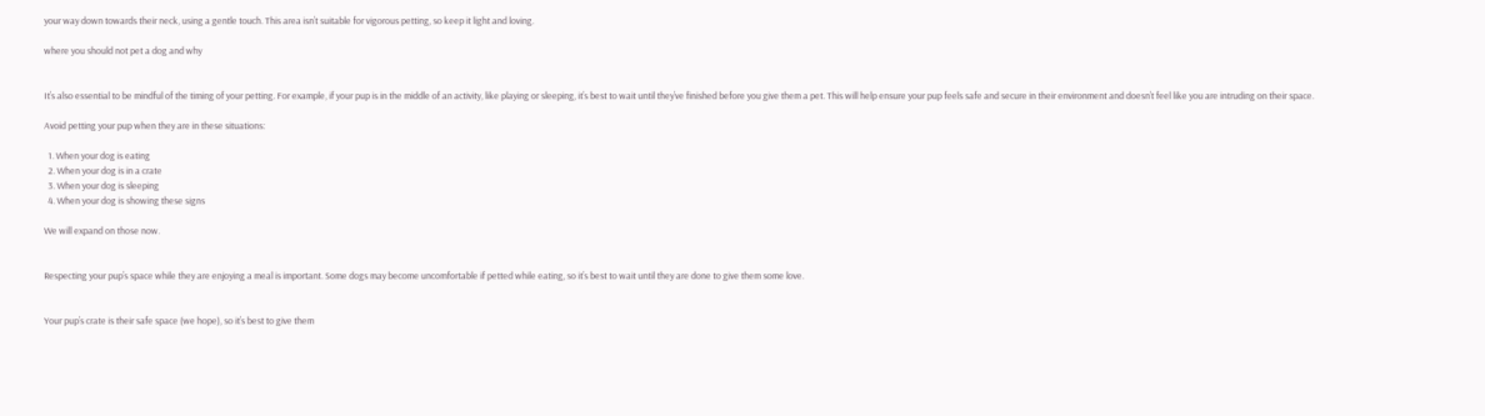your way down towards their neck, using a gentle touch. This area isn’t suitable for vigorous petting, so keep it light and loving.

where you should not pet a dog and why


It’s also essential to be mindful of the timing of your petting. For example, if your pup is in the middle of an activity, like playing or sleeping, it’s best to wait until they’ve finished before you give them a pet. This will help ensure your pup feels safe and secure in their environment and doesn’t feel like you are intruding on their space.

Avoid petting your pup when they are in these situations:

  1. When your dog is eating
  2. When your dog is in a crate
  3. When your dog is sleeping
  4. When your dog is showing these signs

We will expand on those now.


Respecting your pup’s space while they are enjoying a meal is important. Some dogs may become uncomfortable if petted while eating, so it’s best to wait until they are done to give them some love.


Your pup’s crate is their safe space (we hope), so it’s best to give them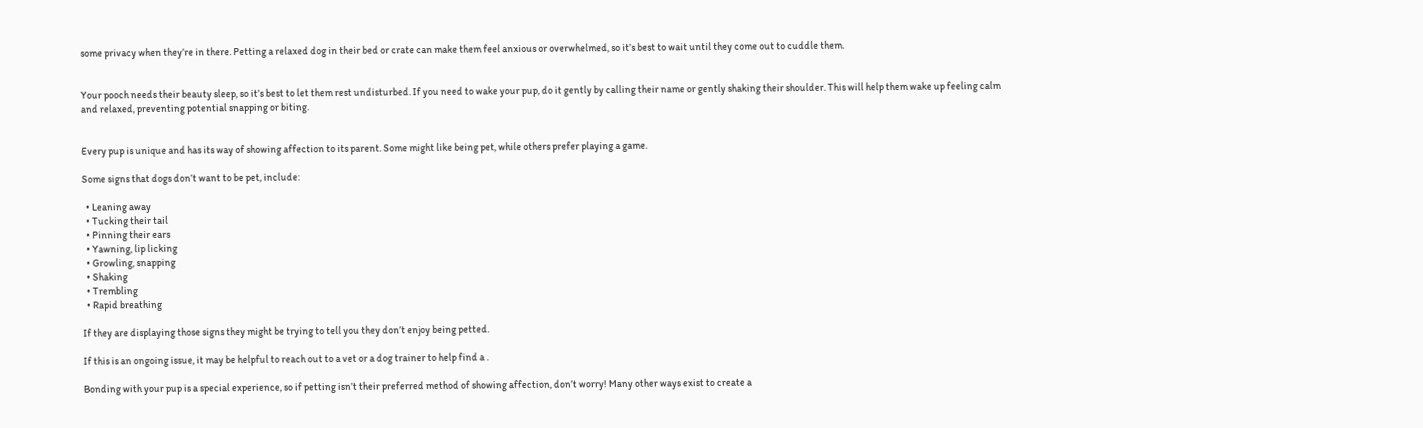some privacy when they’re in there. Petting a relaxed dog in their bed or crate can make them feel anxious or overwhelmed, so it’s best to wait until they come out to cuddle them.


Your pooch needs their beauty sleep, so it’s best to let them rest undisturbed. If you need to wake your pup, do it gently by calling their name or gently shaking their shoulder. This will help them wake up feeling calm and relaxed, preventing potential snapping or biting.


Every pup is unique and has its way of showing affection to its parent. Some might like being pet, while others prefer playing a game.

Some signs that dogs don’t want to be pet, include:

  • Leaning away
  • Tucking their tail
  • Pinning their ears
  • Yawning, lip licking
  • Growling, snapping
  • Shaking
  • Trembling
  • Rapid breathing

If they are displaying those signs they might be trying to tell you they don’t enjoy being petted.

If this is an ongoing issue, it may be helpful to reach out to a vet or a dog trainer to help find a .

Bonding with your pup is a special experience, so if petting isn’t their preferred method of showing affection, don’t worry! Many other ways exist to create a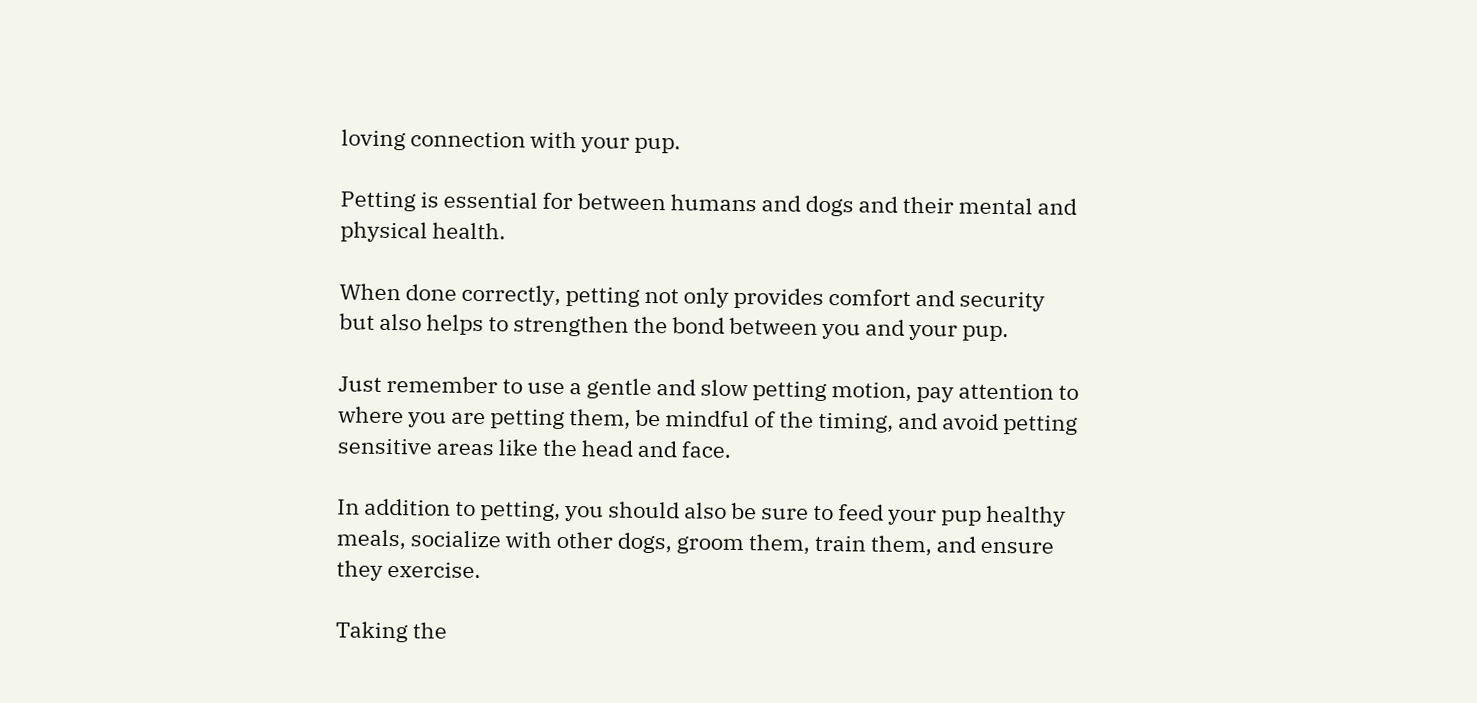loving connection with your pup.

Petting is essential for between humans and dogs and their mental and physical health.

When done correctly, petting not only provides comfort and security but also helps to strengthen the bond between you and your pup.

Just remember to use a gentle and slow petting motion, pay attention to where you are petting them, be mindful of the timing, and avoid petting sensitive areas like the head and face.

In addition to petting, you should also be sure to feed your pup healthy meals, socialize with other dogs, groom them, train them, and ensure they exercise.

Taking the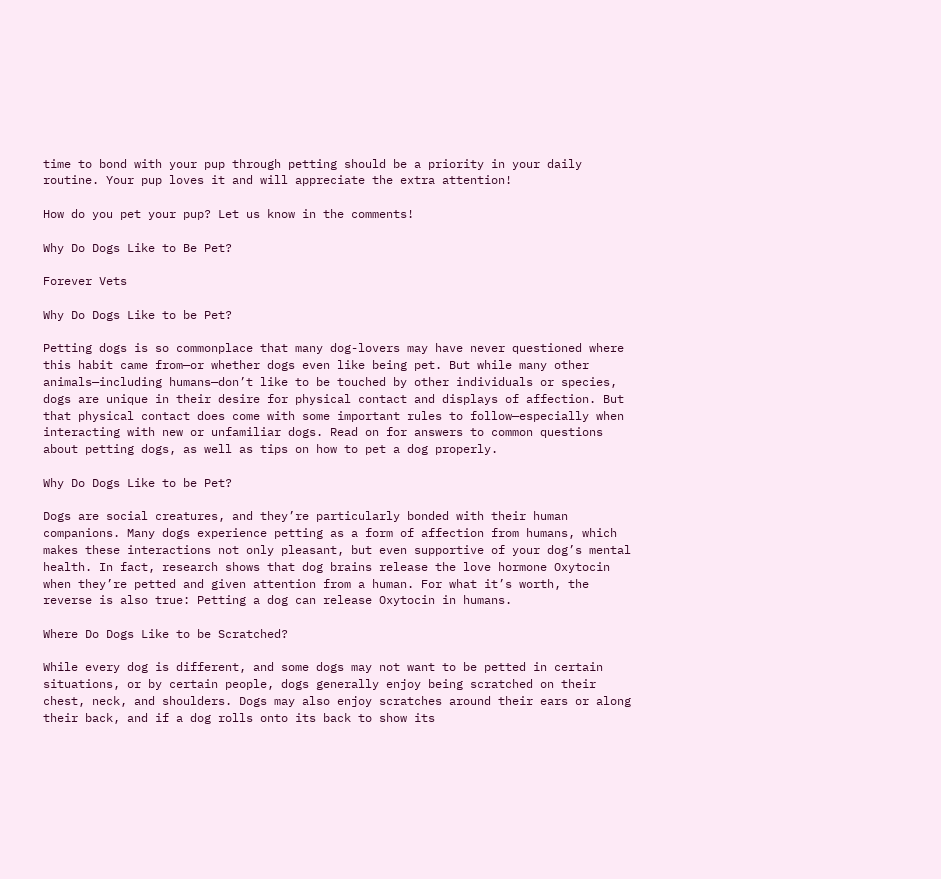time to bond with your pup through petting should be a priority in your daily routine. Your pup loves it and will appreciate the extra attention!

How do you pet your pup? Let us know in the comments!

Why Do Dogs Like to Be Pet?

Forever Vets

Why Do Dogs Like to be Pet?

Petting dogs is so commonplace that many dog-lovers may have never questioned where this habit came from—or whether dogs even like being pet. But while many other animals—including humans—don’t like to be touched by other individuals or species, dogs are unique in their desire for physical contact and displays of affection. But that physical contact does come with some important rules to follow—especially when interacting with new or unfamiliar dogs. Read on for answers to common questions about petting dogs, as well as tips on how to pet a dog properly.

Why Do Dogs Like to be Pet?

Dogs are social creatures, and they’re particularly bonded with their human companions. Many dogs experience petting as a form of affection from humans, which makes these interactions not only pleasant, but even supportive of your dog’s mental health. In fact, research shows that dog brains release the love hormone Oxytocin when they’re petted and given attention from a human. For what it’s worth, the reverse is also true: Petting a dog can release Oxytocin in humans.

Where Do Dogs Like to be Scratched?

While every dog is different, and some dogs may not want to be petted in certain situations, or by certain people, dogs generally enjoy being scratched on their chest, neck, and shoulders. Dogs may also enjoy scratches around their ears or along their back, and if a dog rolls onto its back to show its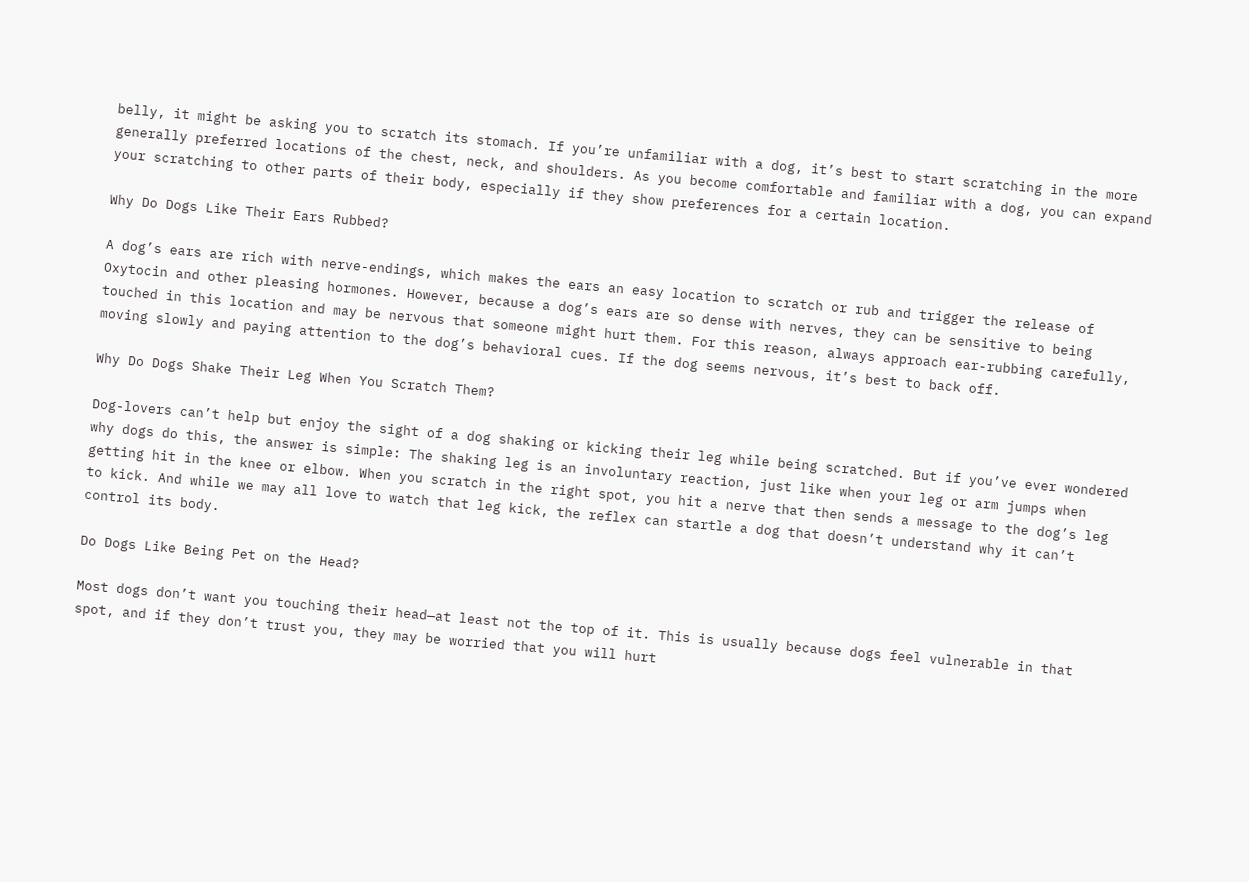belly, it might be asking you to scratch its stomach. If you’re unfamiliar with a dog, it’s best to start scratching in the more generally preferred locations of the chest, neck, and shoulders. As you become comfortable and familiar with a dog, you can expand your scratching to other parts of their body, especially if they show preferences for a certain location.

Why Do Dogs Like Their Ears Rubbed?

A dog’s ears are rich with nerve-endings, which makes the ears an easy location to scratch or rub and trigger the release of Oxytocin and other pleasing hormones. However, because a dog’s ears are so dense with nerves, they can be sensitive to being touched in this location and may be nervous that someone might hurt them. For this reason, always approach ear-rubbing carefully, moving slowly and paying attention to the dog’s behavioral cues. If the dog seems nervous, it’s best to back off.

Why Do Dogs Shake Their Leg When You Scratch Them?

Dog-lovers can’t help but enjoy the sight of a dog shaking or kicking their leg while being scratched. But if you’ve ever wondered why dogs do this, the answer is simple: The shaking leg is an involuntary reaction, just like when your leg or arm jumps when getting hit in the knee or elbow. When you scratch in the right spot, you hit a nerve that then sends a message to the dog’s leg to kick. And while we may all love to watch that leg kick, the reflex can startle a dog that doesn’t understand why it can’t control its body.

Do Dogs Like Being Pet on the Head?

Most dogs don’t want you touching their head—at least not the top of it. This is usually because dogs feel vulnerable in that spot, and if they don’t trust you, they may be worried that you will hurt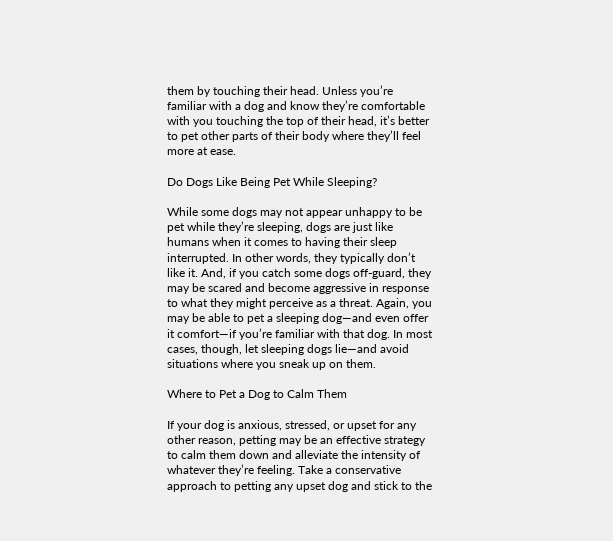them by touching their head. Unless you’re familiar with a dog and know they’re comfortable with you touching the top of their head, it’s better to pet other parts of their body where they’ll feel more at ease.

Do Dogs Like Being Pet While Sleeping?

While some dogs may not appear unhappy to be pet while they’re sleeping, dogs are just like humans when it comes to having their sleep interrupted. In other words, they typically don’t like it. And, if you catch some dogs off-guard, they may be scared and become aggressive in response to what they might perceive as a threat. Again, you may be able to pet a sleeping dog—and even offer it comfort—if you’re familiar with that dog. In most cases, though, let sleeping dogs lie—and avoid situations where you sneak up on them.

Where to Pet a Dog to Calm Them

If your dog is anxious, stressed, or upset for any other reason, petting may be an effective strategy to calm them down and alleviate the intensity of whatever they’re feeling. Take a conservative approach to petting any upset dog and stick to the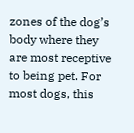zones of the dog’s body where they are most receptive to being pet. For most dogs, this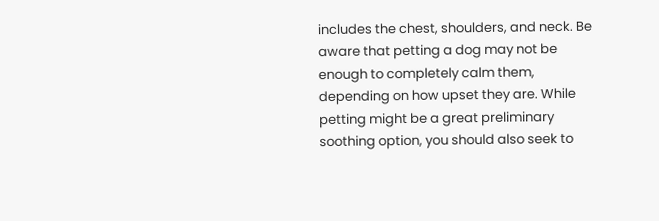includes the chest, shoulders, and neck. Be aware that petting a dog may not be enough to completely calm them, depending on how upset they are. While petting might be a great preliminary soothing option, you should also seek to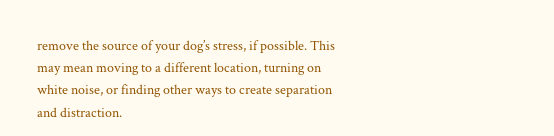remove the source of your dog’s stress, if possible. This may mean moving to a different location, turning on white noise, or finding other ways to create separation and distraction.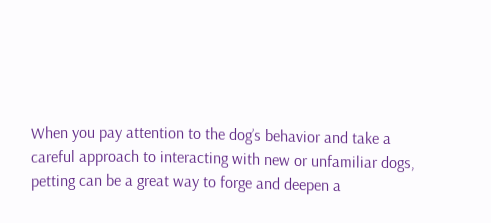When you pay attention to the dog’s behavior and take a careful approach to interacting with new or unfamiliar dogs, petting can be a great way to forge and deepen a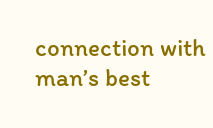connection with man’s best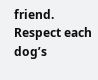friend. Respect each dog’s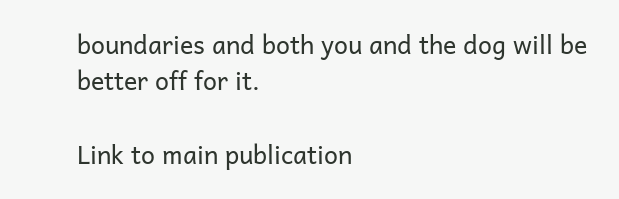boundaries and both you and the dog will be better off for it.

Link to main publication